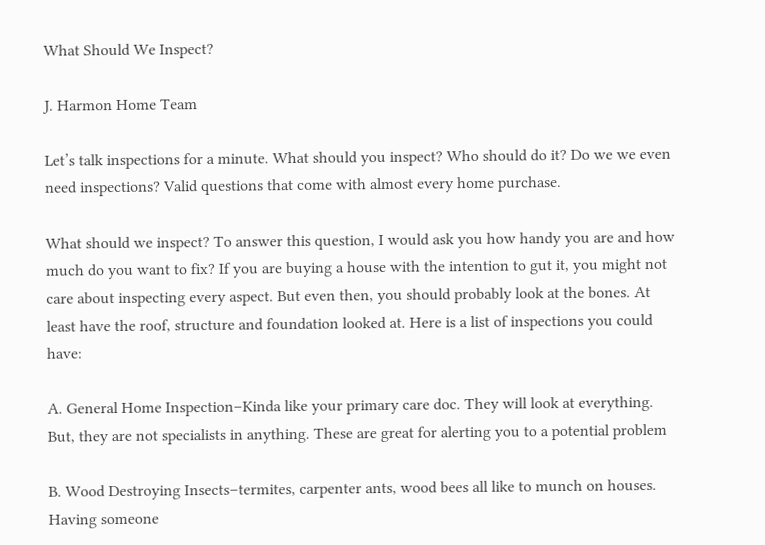What Should We Inspect?

J. Harmon Home Team

Let’s talk inspections for a minute. What should you inspect? Who should do it? Do we we even need inspections? Valid questions that come with almost every home purchase.

What should we inspect? To answer this question, I would ask you how handy you are and how much do you want to fix? If you are buying a house with the intention to gut it, you might not care about inspecting every aspect. But even then, you should probably look at the bones. At least have the roof, structure and foundation looked at. Here is a list of inspections you could have:

A. General Home Inspection–Kinda like your primary care doc. They will look at everything. But, they are not specialists in anything. These are great for alerting you to a potential problem

B. Wood Destroying Insects–termites, carpenter ants, wood bees all like to munch on houses. Having someone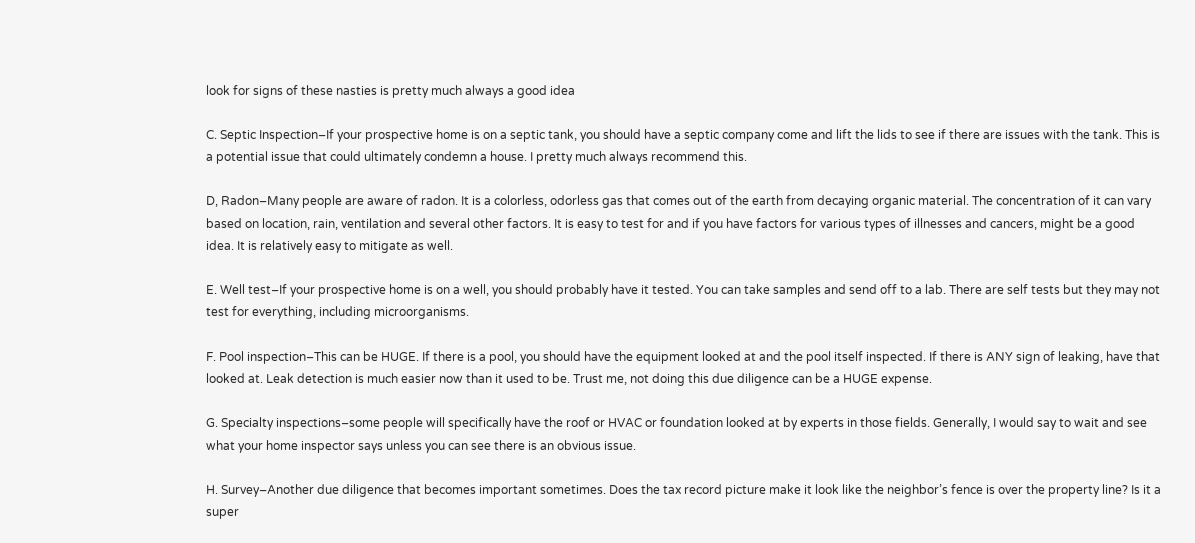look for signs of these nasties is pretty much always a good idea

C. Septic Inspection–If your prospective home is on a septic tank, you should have a septic company come and lift the lids to see if there are issues with the tank. This is a potential issue that could ultimately condemn a house. I pretty much always recommend this.

D, Radon–Many people are aware of radon. It is a colorless, odorless gas that comes out of the earth from decaying organic material. The concentration of it can vary based on location, rain, ventilation and several other factors. It is easy to test for and if you have factors for various types of illnesses and cancers, might be a good idea. It is relatively easy to mitigate as well.

E. Well test–If your prospective home is on a well, you should probably have it tested. You can take samples and send off to a lab. There are self tests but they may not test for everything, including microorganisms.

F. Pool inspection–This can be HUGE. If there is a pool, you should have the equipment looked at and the pool itself inspected. If there is ANY sign of leaking, have that looked at. Leak detection is much easier now than it used to be. Trust me, not doing this due diligence can be a HUGE expense.

G. Specialty inspections–some people will specifically have the roof or HVAC or foundation looked at by experts in those fields. Generally, I would say to wait and see what your home inspector says unless you can see there is an obvious issue.

H. Survey–Another due diligence that becomes important sometimes. Does the tax record picture make it look like the neighbor’s fence is over the property line? Is it a super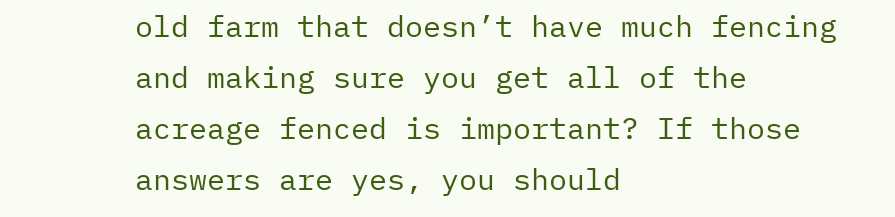old farm that doesn’t have much fencing and making sure you get all of the acreage fenced is important? If those answers are yes, you should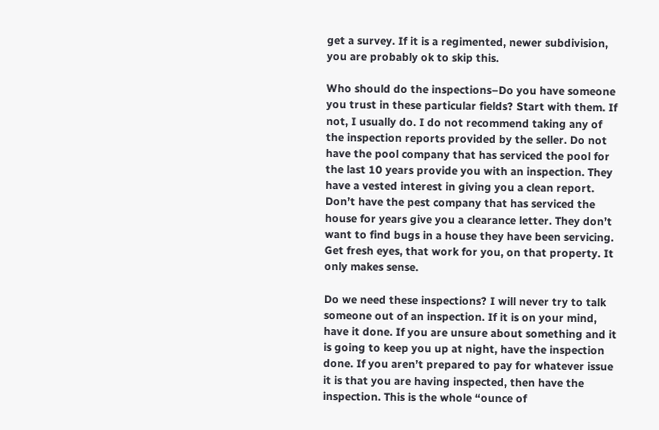get a survey. If it is a regimented, newer subdivision, you are probably ok to skip this.

Who should do the inspections–Do you have someone you trust in these particular fields? Start with them. If not, I usually do. I do not recommend taking any of the inspection reports provided by the seller. Do not have the pool company that has serviced the pool for the last 10 years provide you with an inspection. They have a vested interest in giving you a clean report. Don’t have the pest company that has serviced the house for years give you a clearance letter. They don’t want to find bugs in a house they have been servicing. Get fresh eyes, that work for you, on that property. It only makes sense.

Do we need these inspections? I will never try to talk someone out of an inspection. If it is on your mind, have it done. If you are unsure about something and it is going to keep you up at night, have the inspection done. If you aren’t prepared to pay for whatever issue it is that you are having inspected, then have the inspection. This is the whole “ounce of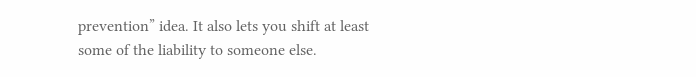prevention” idea. It also lets you shift at least some of the liability to someone else.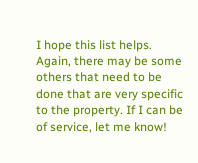I hope this list helps. Again, there may be some others that need to be done that are very specific to the property. If I can be of service, let me know!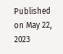Published on May 22, 2023